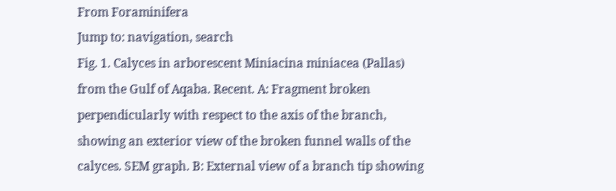From Foraminifera
Jump to: navigation, search
Fig. 1. Calyces in arborescent Miniacina miniacea (Pallas) from the Gulf of Aqaba. Recent. A: Fragment broken perpendicularly with respect to the axis of the branch, showing an exterior view of the broken funnel walls of the calyces. SEM graph. B: External view of a branch tip showing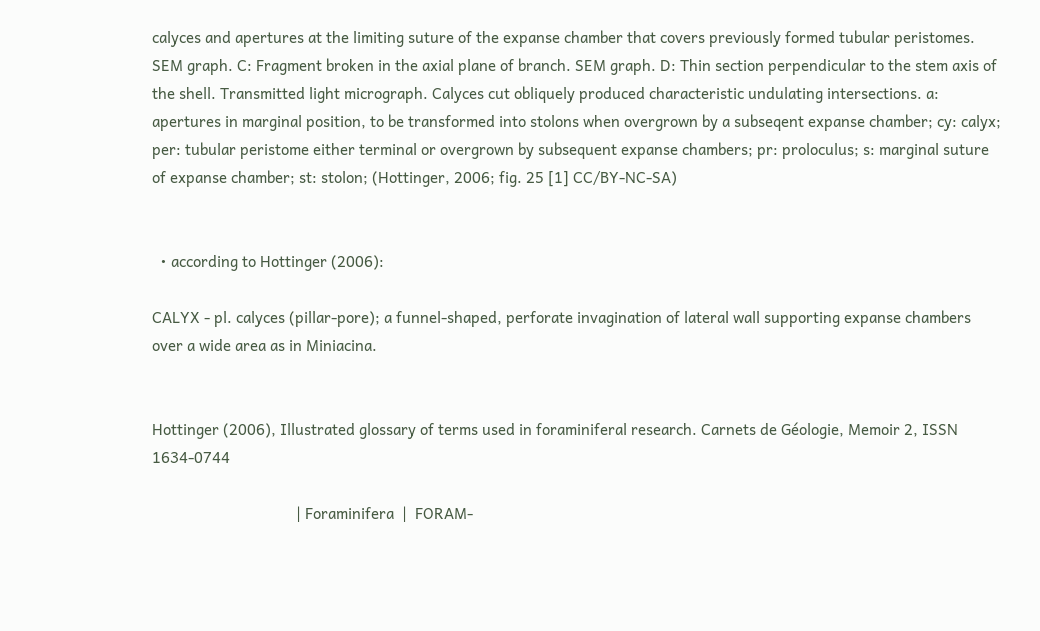calyces and apertures at the limiting suture of the expanse chamber that covers previously formed tubular peristomes. SEM graph. C: Fragment broken in the axial plane of branch. SEM graph. D: Thin section perpendicular to the stem axis of the shell. Transmitted light micrograph. Calyces cut obliquely produced characteristic undulating intersections. a: apertures in marginal position, to be transformed into stolons when overgrown by a subseqent expanse chamber; cy: calyx; per: tubular peristome either terminal or overgrown by subsequent expanse chambers; pr: proloculus; s: marginal suture of expanse chamber; st: stolon; (Hottinger, 2006; fig. 25 [1] CC/BY-NC-SA)


  • according to Hottinger (2006):

CALYX - pl. calyces (pillar-pore); a funnel-shaped, perforate invagination of lateral wall supporting expanse chambers over a wide area as in Miniacina.


Hottinger (2006), Illustrated glossary of terms used in foraminiferal research. Carnets de Géologie, Memoir 2, ISSN 1634-0744

                                    | Foraminifera  |  FORAM-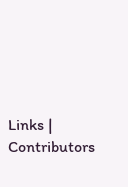Links | Contributors